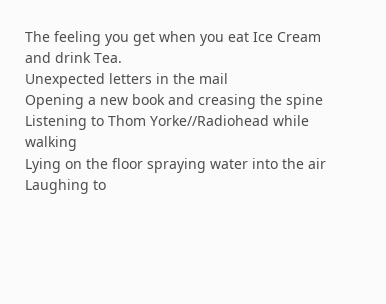The feeling you get when you eat Ice Cream and drink Tea.
Unexpected letters in the mail
Opening a new book and creasing the spine
Listening to Thom Yorke//Radiohead while walking
Lying on the floor spraying water into the air
Laughing to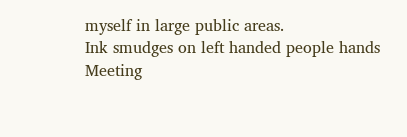myself in large public areas.
Ink smudges on left handed people hands
Meeting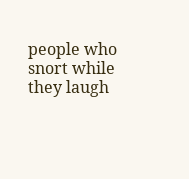people who snort while they laugh